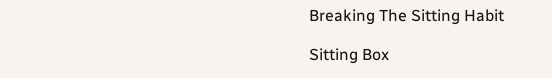Breaking The Sitting Habit

Sitting Box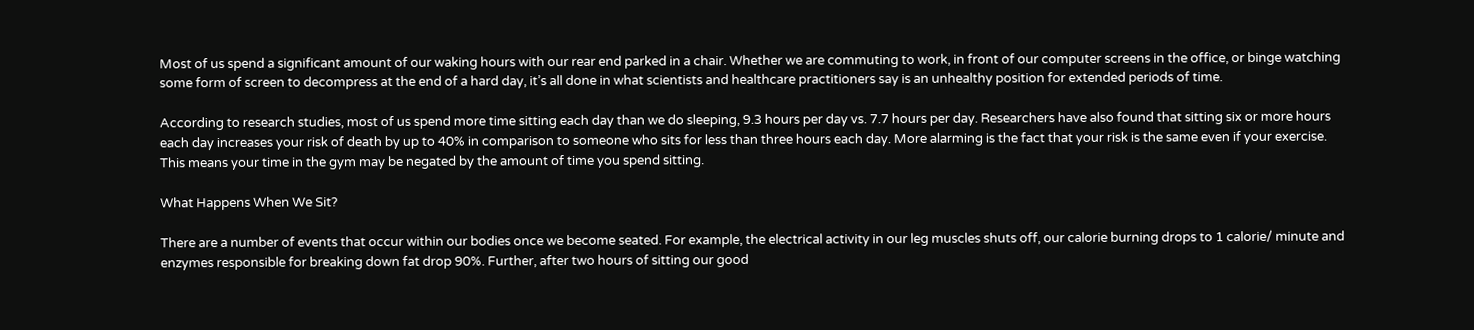Most of us spend a significant amount of our waking hours with our rear end parked in a chair. Whether we are commuting to work, in front of our computer screens in the office, or binge watching some form of screen to decompress at the end of a hard day, it’s all done in what scientists and healthcare practitioners say is an unhealthy position for extended periods of time.

According to research studies, most of us spend more time sitting each day than we do sleeping, 9.3 hours per day vs. 7.7 hours per day. Researchers have also found that sitting six or more hours each day increases your risk of death by up to 40% in comparison to someone who sits for less than three hours each day. More alarming is the fact that your risk is the same even if your exercise. This means your time in the gym may be negated by the amount of time you spend sitting.

What Happens When We Sit?

There are a number of events that occur within our bodies once we become seated. For example, the electrical activity in our leg muscles shuts off, our calorie burning drops to 1 calorie/ minute and enzymes responsible for breaking down fat drop 90%. Further, after two hours of sitting our good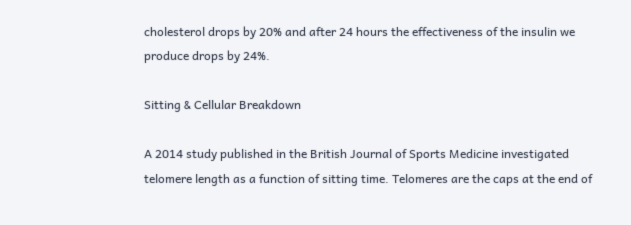cholesterol drops by 20% and after 24 hours the effectiveness of the insulin we produce drops by 24%.

Sitting & Cellular Breakdown

A 2014 study published in the British Journal of Sports Medicine investigated telomere length as a function of sitting time. Telomeres are the caps at the end of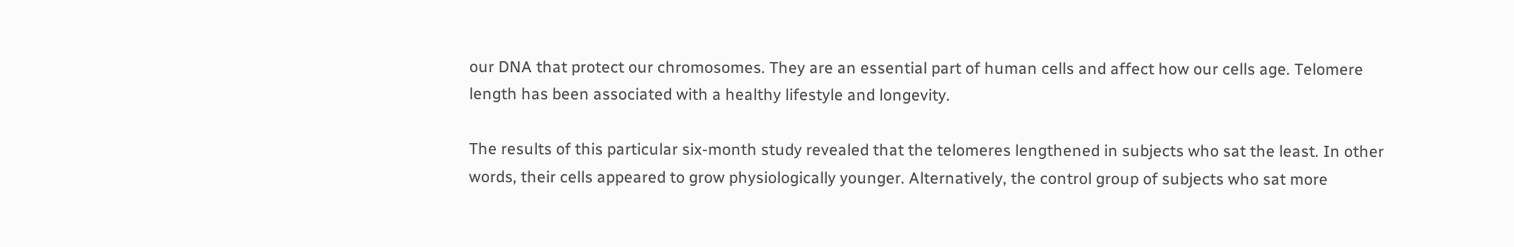our DNA that protect our chromosomes. They are an essential part of human cells and affect how our cells age. Telomere length has been associated with a healthy lifestyle and longevity.

The results of this particular six-month study revealed that the telomeres lengthened in subjects who sat the least. In other words, their cells appeared to grow physiologically younger. Alternatively, the control group of subjects who sat more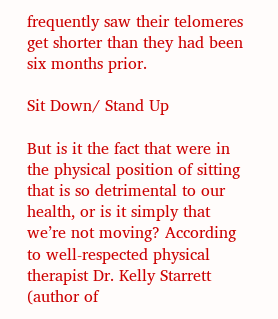frequently saw their telomeres get shorter than they had been six months prior.

Sit Down/ Stand Up

But is it the fact that were in the physical position of sitting that is so detrimental to our health, or is it simply that we’re not moving? According to well-respected physical therapist Dr. Kelly Starrett (author of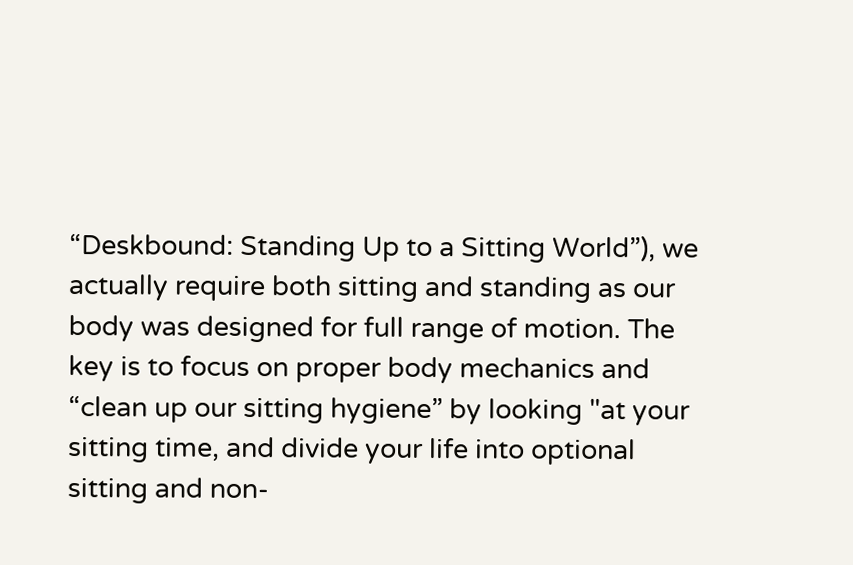“Deskbound: Standing Up to a Sitting World”), we actually require both sitting and standing as our body was designed for full range of motion. The key is to focus on proper body mechanics and “clean up our sitting hygiene” by looking "at your sitting time, and divide your life into optional sitting and non-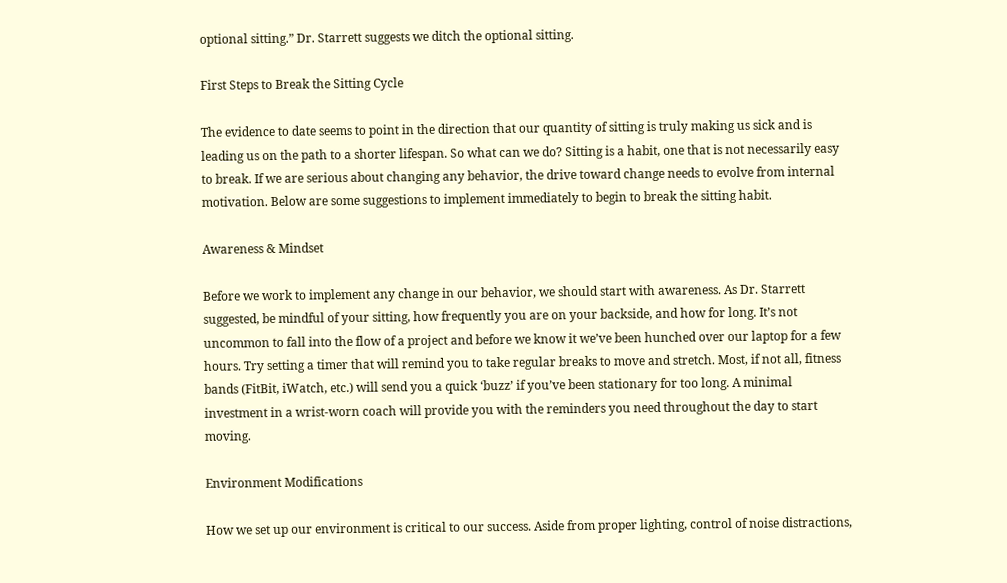optional sitting.” Dr. Starrett suggests we ditch the optional sitting.

First Steps to Break the Sitting Cycle

The evidence to date seems to point in the direction that our quantity of sitting is truly making us sick and is leading us on the path to a shorter lifespan. So what can we do? Sitting is a habit, one that is not necessarily easy to break. If we are serious about changing any behavior, the drive toward change needs to evolve from internal motivation. Below are some suggestions to implement immediately to begin to break the sitting habit.

Awareness & Mindset

Before we work to implement any change in our behavior, we should start with awareness. As Dr. Starrett suggested, be mindful of your sitting, how frequently you are on your backside, and how for long. It’s not uncommon to fall into the flow of a project and before we know it we’ve been hunched over our laptop for a few hours. Try setting a timer that will remind you to take regular breaks to move and stretch. Most, if not all, fitness bands (FitBit, iWatch, etc.) will send you a quick ‘buzz’ if you’ve been stationary for too long. A minimal investment in a wrist-worn coach will provide you with the reminders you need throughout the day to start moving.

Environment Modifications

How we set up our environment is critical to our success. Aside from proper lighting, control of noise distractions,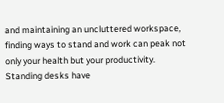and maintaining an uncluttered workspace, finding ways to stand and work can peak not only your health but your productivity. Standing desks have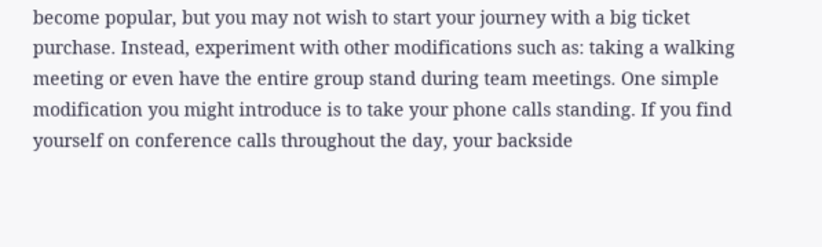become popular, but you may not wish to start your journey with a big ticket purchase. Instead, experiment with other modifications such as: taking a walking meeting or even have the entire group stand during team meetings. One simple modification you might introduce is to take your phone calls standing. If you find yourself on conference calls throughout the day, your backside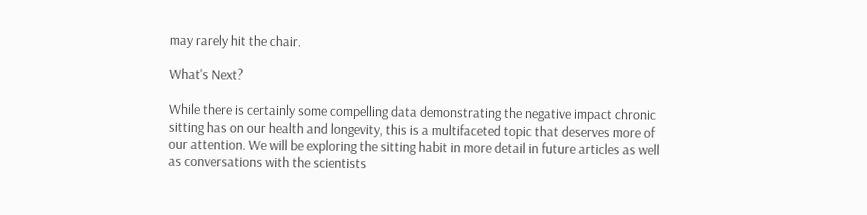may rarely hit the chair.

What's Next?

While there is certainly some compelling data demonstrating the negative impact chronic sitting has on our health and longevity, this is a multifaceted topic that deserves more of our attention. We will be exploring the sitting habit in more detail in future articles as well as conversations with the scientists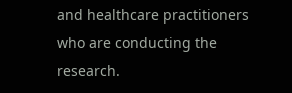and healthcare practitioners who are conducting the research.